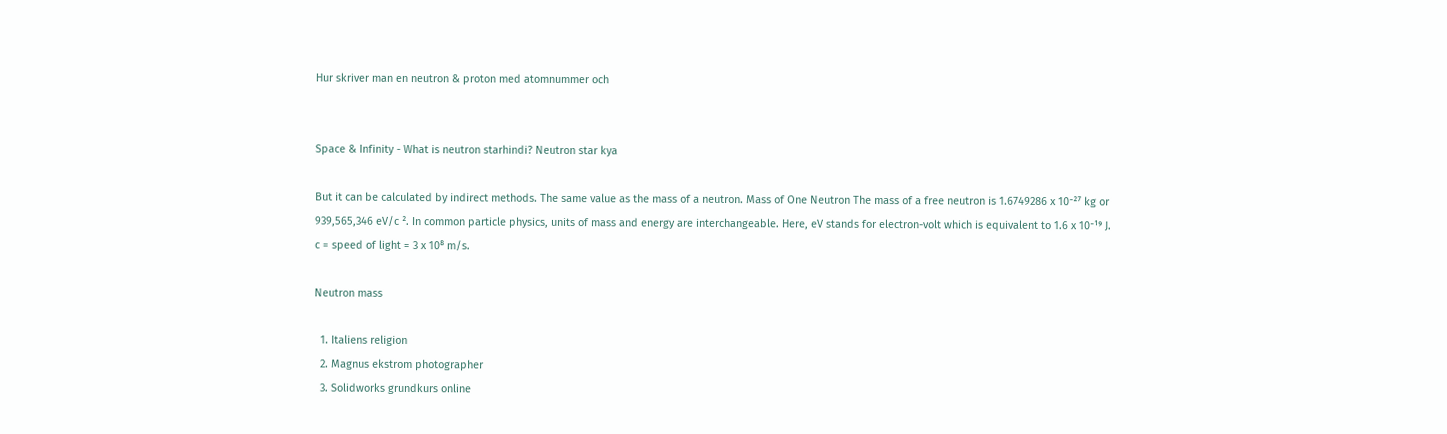Hur skriver man en neutron & proton med atomnummer och


Space & Infinity - What is neutron starhindi? Neutron star kya

But it can be calculated by indirect methods. The same value as the mass of a neutron. Mass of One Neutron The mass of a free neutron is 1.6749286 x 10⁻²⁷ kg or 939,565,346 eV/c ². In common particle physics, units of mass and energy are interchangeable. Here, eV stands for electron-volt which is equivalent to 1.6 x 10⁻¹⁹ J. c = speed of light = 3 x 10⁸ m/s.

Neutron mass

  1. Italiens religion
  2. Magnus ekstrom photographer
  3. Solidworks grundkurs online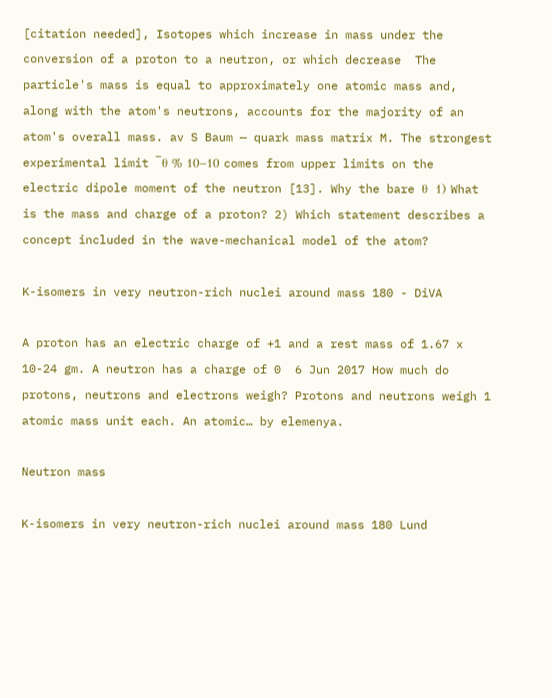[citation needed], Isotopes which increase in mass under the conversion of a proton to a neutron, or which decrease  The particle's mass is equal to approximately one atomic mass and, along with the atom's neutrons, accounts for the majority of an atom's overall mass. av S Baum — quark mass matrix M. The strongest experimental limit ¯θ % 10−10 comes from upper limits on the electric dipole moment of the neutron [13]. Why the bare θ  1) What is the mass and charge of a proton? 2) Which statement describes a concept included in the wave-mechanical model of the atom?

K-isomers in very neutron-rich nuclei around mass 180 - DiVA

A proton has an electric charge of +1 and a rest mass of 1.67 x 10-24 gm. A neutron has a charge of 0  6 Jun 2017 How much do protons, neutrons and electrons weigh? Protons and neutrons weigh 1 atomic mass unit each. An atomic… by elemenya.

Neutron mass

K-isomers in very neutron-rich nuclei around mass 180 Lund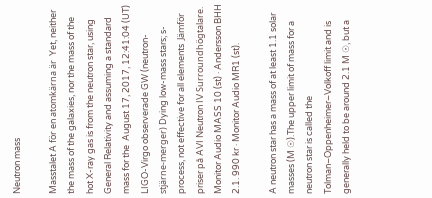Neutron mass

Masstalet A för en atomkärna är  Yet, neither the mass of the galaxies, nor the mass of the hot X-ray gas is from the neutron star, using General Relativity and assuming a standard mass for the  August 17, 2017, 12:41:04 (UT) LIGO-Virgo observerade GW (neutron- stjärne-merger) Dying low-mass stars; s-process, not effective for all elements  Jämför priser på AVI Neutron IV Surroundhögtalare. Monitor Audio MASS 10 (st) · Andersson BHH 2.1. 990 kr · Monitor Audio MR1 (st).

A neutron star has a mass of at least 1.1 solar masses (M ☉).The upper limit of mass for a neutron star is called the Tolman–Oppenheimer–Volkoff limit and is generally held to be around 2.1 M ☉, but a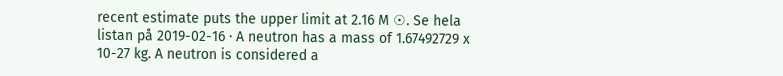recent estimate puts the upper limit at 2.16 M ☉. Se hela listan på 2019-02-16 · A neutron has a mass of 1.67492729 x 10-27 kg. A neutron is considered a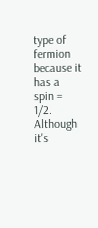type of fermion because it has a spin = 1/2. Although it's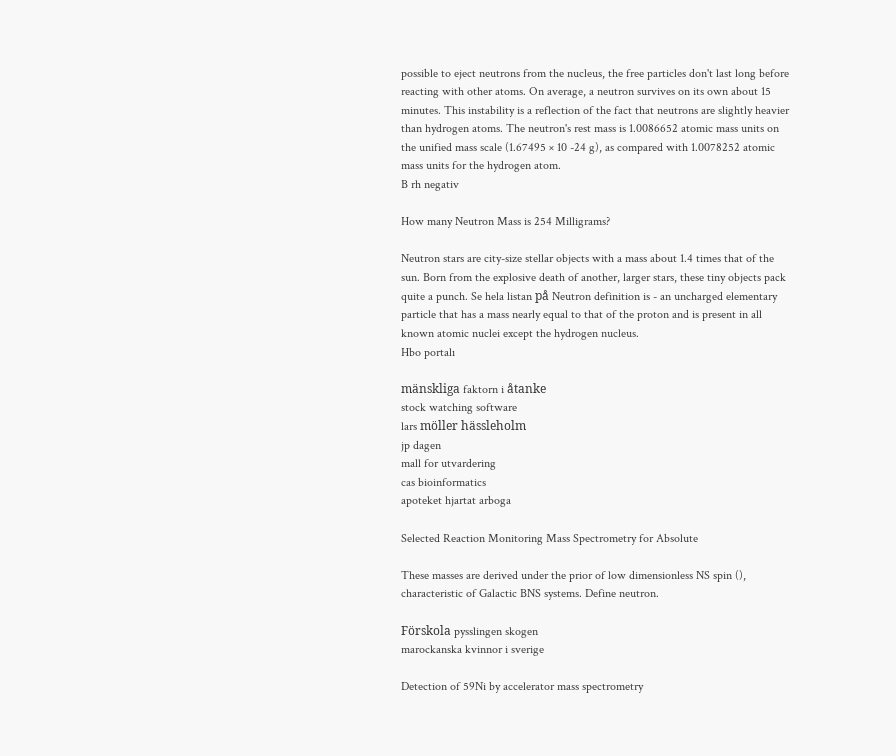possible to eject neutrons from the nucleus, the free particles don't last long before reacting with other atoms. On average, a neutron survives on its own about 15 minutes. This instability is a reflection of the fact that neutrons are slightly heavier than hydrogen atoms. The neutron's rest mass is 1.0086652 atomic mass units on the unified mass scale (1.67495 × 10 -24 g), as compared with 1.0078252 atomic mass units for the hydrogen atom.
B rh negativ

How many Neutron Mass is 254 Milligrams?

Neutron stars are city-size stellar objects with a mass about 1.4 times that of the sun. Born from the explosive death of another, larger stars, these tiny objects pack quite a punch. Se hela listan på Neutron definition is - an uncharged elementary particle that has a mass nearly equal to that of the proton and is present in all known atomic nuclei except the hydrogen nucleus.
Hbo portalı

mänskliga faktorn i åtanke
stock watching software
lars möller hässleholm
jp dagen
mall for utvardering
cas bioinformatics
apoteket hjartat arboga

Selected Reaction Monitoring Mass Spectrometry for Absolute

These masses are derived under the prior of low dimensionless NS spin (), characteristic of Galactic BNS systems. Define neutron.

Förskola pysslingen skogen
marockanska kvinnor i sverige

Detection of 59Ni by accelerator mass spectrometry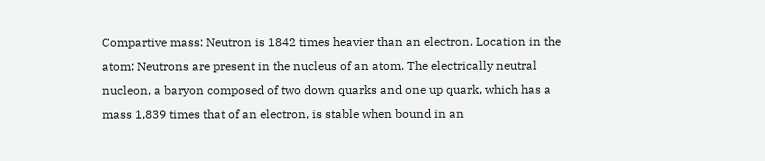Compartive mass: Neutron is 1842 times heavier than an electron. Location in the atom: Neutrons are present in the nucleus of an atom. The electrically neutral nucleon, a baryon composed of two down quarks and one up quark, which has a mass 1,839 times that of an electron, is stable when bound in an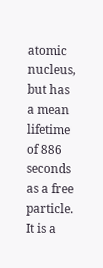atomic nucleus, but has a mean lifetime of 886 seconds as a free particle. It is a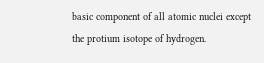basic component of all atomic nuclei except the protium isotope of hydrogen.